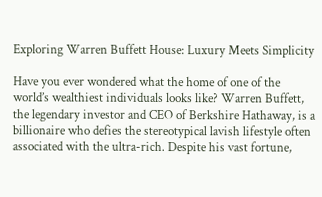Exploring Warren Buffett House: Luxury Meets Simplicity

Have you ever wondered what the home of one of the world’s wealthiest individuals looks like? Warren Buffett, the legendary investor and CEO of Berkshire Hathaway, is a billionaire who defies the stereotypical lavish lifestyle often associated with the ultra-rich. Despite his vast fortune,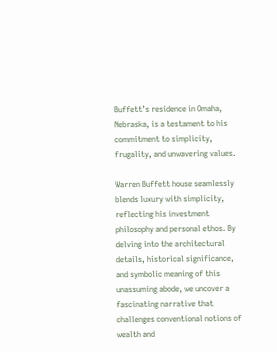Buffett’s residence in Omaha, Nebraska, is a testament to his commitment to simplicity, frugality, and unwavering values.

Warren Buffett house seamlessly blends luxury with simplicity, reflecting his investment philosophy and personal ethos. By delving into the architectural details, historical significance, and symbolic meaning of this unassuming abode, we uncover a fascinating narrative that challenges conventional notions of wealth and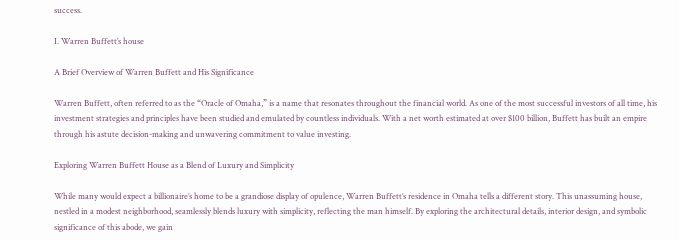success.

I. Warren Buffett’s house

A Brief Overview of Warren Buffett and His Significance

Warren Buffett, often referred to as the “Oracle of Omaha,” is a name that resonates throughout the financial world. As one of the most successful investors of all time, his investment strategies and principles have been studied and emulated by countless individuals. With a net worth estimated at over $100 billion, Buffett has built an empire through his astute decision-making and unwavering commitment to value investing.

Exploring Warren Buffett House as a Blend of Luxury and Simplicity

While many would expect a billionaire’s home to be a grandiose display of opulence, Warren Buffett’s residence in Omaha tells a different story. This unassuming house, nestled in a modest neighborhood, seamlessly blends luxury with simplicity, reflecting the man himself. By exploring the architectural details, interior design, and symbolic significance of this abode, we gain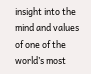insight into the mind and values of one of the world’s most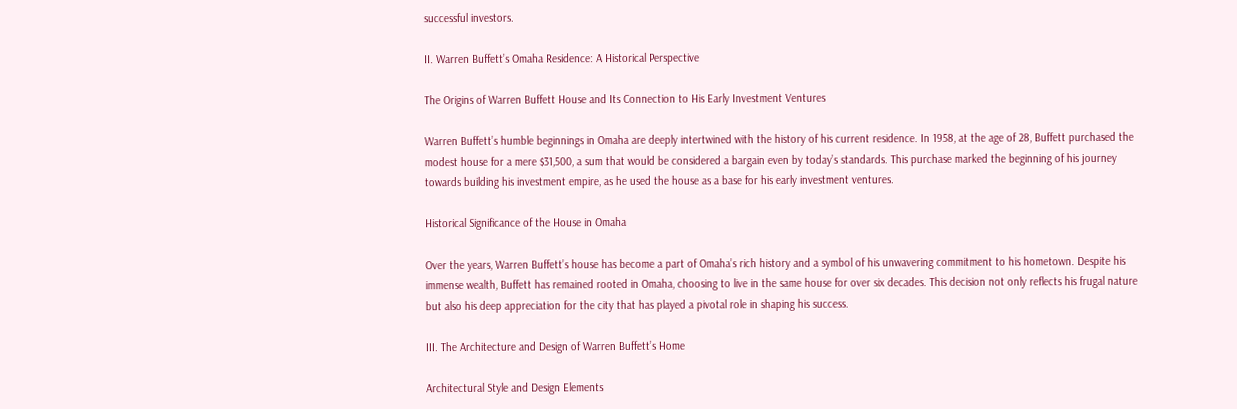successful investors.

II. Warren Buffett’s Omaha Residence: A Historical Perspective

The Origins of Warren Buffett House and Its Connection to His Early Investment Ventures

Warren Buffett’s humble beginnings in Omaha are deeply intertwined with the history of his current residence. In 1958, at the age of 28, Buffett purchased the modest house for a mere $31,500, a sum that would be considered a bargain even by today’s standards. This purchase marked the beginning of his journey towards building his investment empire, as he used the house as a base for his early investment ventures.

Historical Significance of the House in Omaha

Over the years, Warren Buffett’s house has become a part of Omaha’s rich history and a symbol of his unwavering commitment to his hometown. Despite his immense wealth, Buffett has remained rooted in Omaha, choosing to live in the same house for over six decades. This decision not only reflects his frugal nature but also his deep appreciation for the city that has played a pivotal role in shaping his success.

III. The Architecture and Design of Warren Buffett’s Home

Architectural Style and Design Elements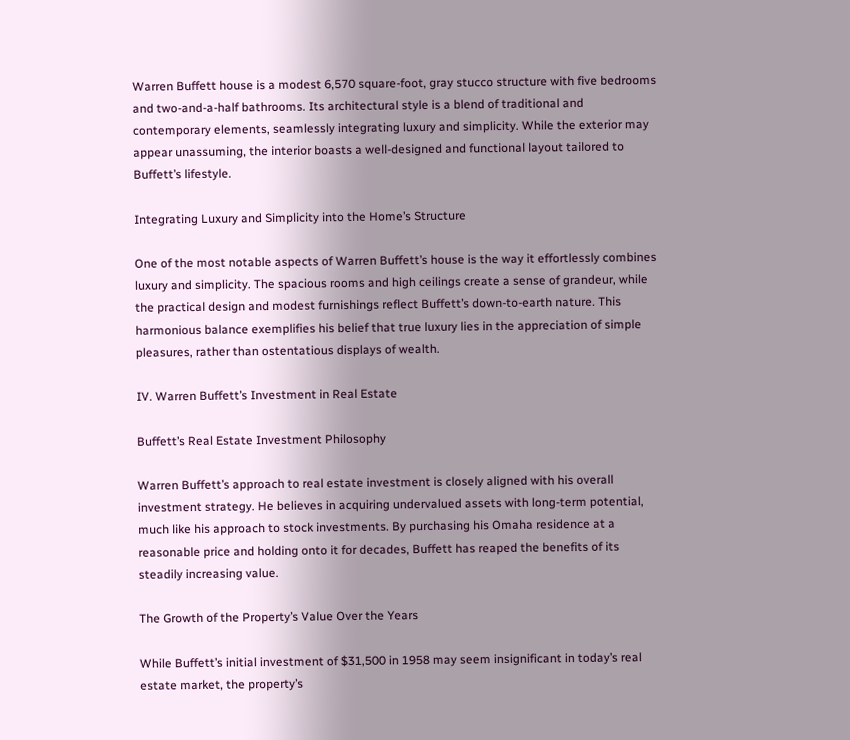Warren Buffett house is a modest 6,570 square-foot, gray stucco structure with five bedrooms and two-and-a-half bathrooms. Its architectural style is a blend of traditional and contemporary elements, seamlessly integrating luxury and simplicity. While the exterior may appear unassuming, the interior boasts a well-designed and functional layout tailored to Buffett’s lifestyle.

Integrating Luxury and Simplicity into the Home’s Structure

One of the most notable aspects of Warren Buffett’s house is the way it effortlessly combines luxury and simplicity. The spacious rooms and high ceilings create a sense of grandeur, while the practical design and modest furnishings reflect Buffett’s down-to-earth nature. This harmonious balance exemplifies his belief that true luxury lies in the appreciation of simple pleasures, rather than ostentatious displays of wealth.

IV. Warren Buffett’s Investment in Real Estate

Buffett’s Real Estate Investment Philosophy

Warren Buffett’s approach to real estate investment is closely aligned with his overall investment strategy. He believes in acquiring undervalued assets with long-term potential, much like his approach to stock investments. By purchasing his Omaha residence at a reasonable price and holding onto it for decades, Buffett has reaped the benefits of its steadily increasing value.

The Growth of the Property’s Value Over the Years

While Buffett’s initial investment of $31,500 in 1958 may seem insignificant in today’s real estate market, the property’s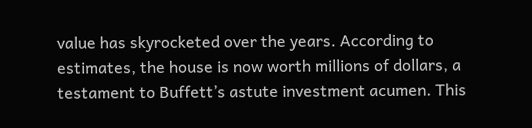value has skyrocketed over the years. According to estimates, the house is now worth millions of dollars, a testament to Buffett’s astute investment acumen. This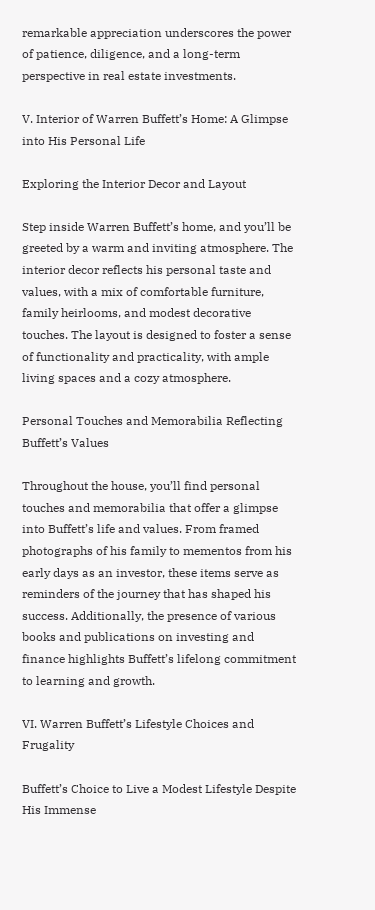remarkable appreciation underscores the power of patience, diligence, and a long-term perspective in real estate investments.

V. Interior of Warren Buffett’s Home: A Glimpse into His Personal Life

Exploring the Interior Decor and Layout

Step inside Warren Buffett’s home, and you’ll be greeted by a warm and inviting atmosphere. The interior decor reflects his personal taste and values, with a mix of comfortable furniture, family heirlooms, and modest decorative touches. The layout is designed to foster a sense of functionality and practicality, with ample living spaces and a cozy atmosphere.

Personal Touches and Memorabilia Reflecting Buffett’s Values

Throughout the house, you’ll find personal touches and memorabilia that offer a glimpse into Buffett’s life and values. From framed photographs of his family to mementos from his early days as an investor, these items serve as reminders of the journey that has shaped his success. Additionally, the presence of various books and publications on investing and finance highlights Buffett’s lifelong commitment to learning and growth.

VI. Warren Buffett’s Lifestyle Choices and Frugality

Buffett’s Choice to Live a Modest Lifestyle Despite His Immense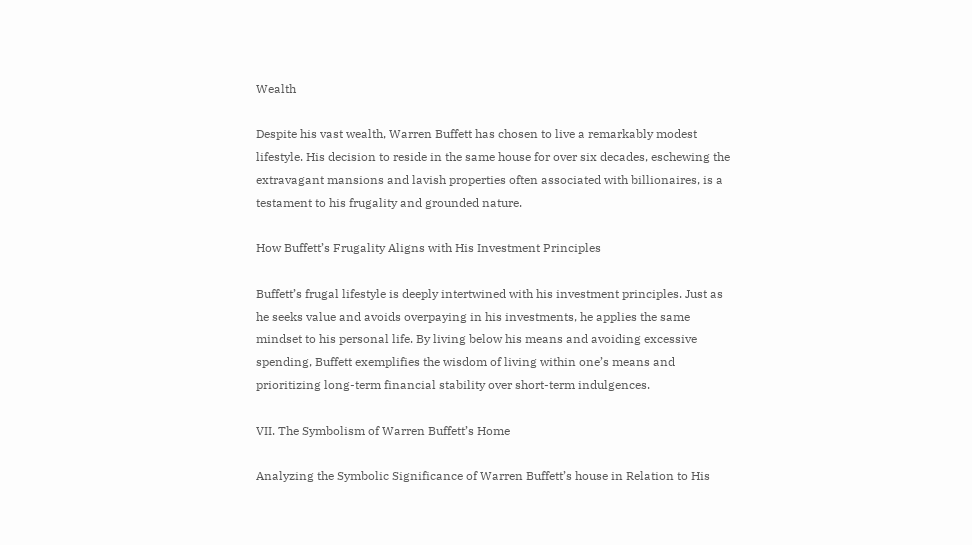Wealth

Despite his vast wealth, Warren Buffett has chosen to live a remarkably modest lifestyle. His decision to reside in the same house for over six decades, eschewing the extravagant mansions and lavish properties often associated with billionaires, is a testament to his frugality and grounded nature.

How Buffett’s Frugality Aligns with His Investment Principles

Buffett’s frugal lifestyle is deeply intertwined with his investment principles. Just as he seeks value and avoids overpaying in his investments, he applies the same mindset to his personal life. By living below his means and avoiding excessive spending, Buffett exemplifies the wisdom of living within one’s means and prioritizing long-term financial stability over short-term indulgences.

VII. The Symbolism of Warren Buffett’s Home

Analyzing the Symbolic Significance of Warren Buffett’s house in Relation to His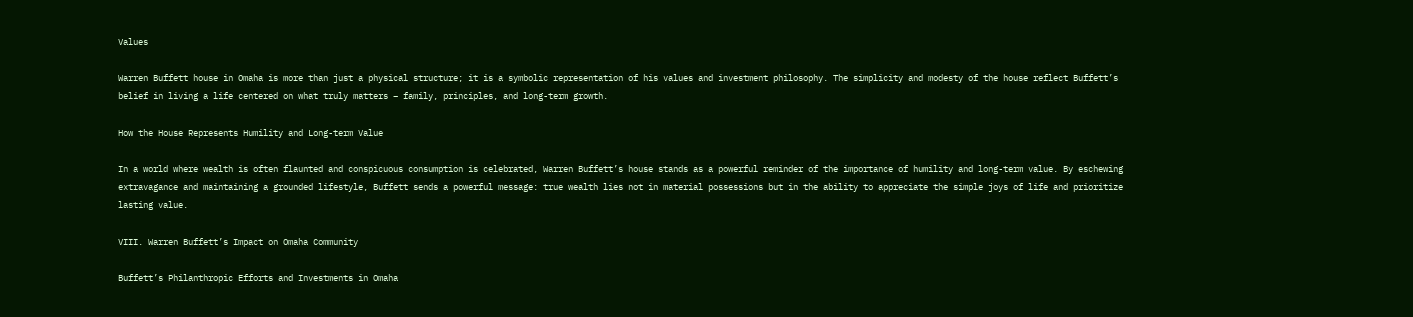Values

Warren Buffett house in Omaha is more than just a physical structure; it is a symbolic representation of his values and investment philosophy. The simplicity and modesty of the house reflect Buffett’s belief in living a life centered on what truly matters – family, principles, and long-term growth.

How the House Represents Humility and Long-term Value

In a world where wealth is often flaunted and conspicuous consumption is celebrated, Warren Buffett’s house stands as a powerful reminder of the importance of humility and long-term value. By eschewing extravagance and maintaining a grounded lifestyle, Buffett sends a powerful message: true wealth lies not in material possessions but in the ability to appreciate the simple joys of life and prioritize lasting value.

VIII. Warren Buffett’s Impact on Omaha Community

Buffett’s Philanthropic Efforts and Investments in Omaha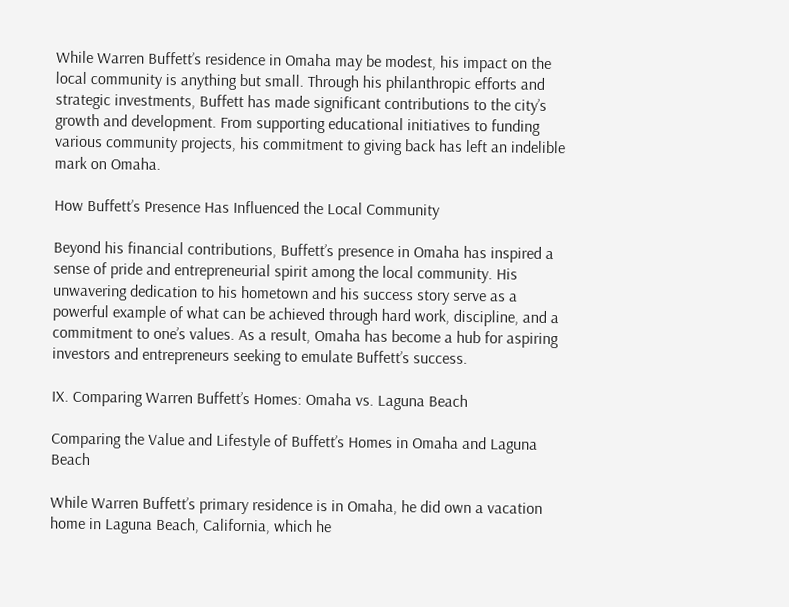While Warren Buffett’s residence in Omaha may be modest, his impact on the local community is anything but small. Through his philanthropic efforts and strategic investments, Buffett has made significant contributions to the city’s growth and development. From supporting educational initiatives to funding various community projects, his commitment to giving back has left an indelible mark on Omaha.

How Buffett’s Presence Has Influenced the Local Community

Beyond his financial contributions, Buffett’s presence in Omaha has inspired a sense of pride and entrepreneurial spirit among the local community. His unwavering dedication to his hometown and his success story serve as a powerful example of what can be achieved through hard work, discipline, and a commitment to one’s values. As a result, Omaha has become a hub for aspiring investors and entrepreneurs seeking to emulate Buffett’s success.

IX. Comparing Warren Buffett’s Homes: Omaha vs. Laguna Beach

Comparing the Value and Lifestyle of Buffett’s Homes in Omaha and Laguna Beach

While Warren Buffett’s primary residence is in Omaha, he did own a vacation home in Laguna Beach, California, which he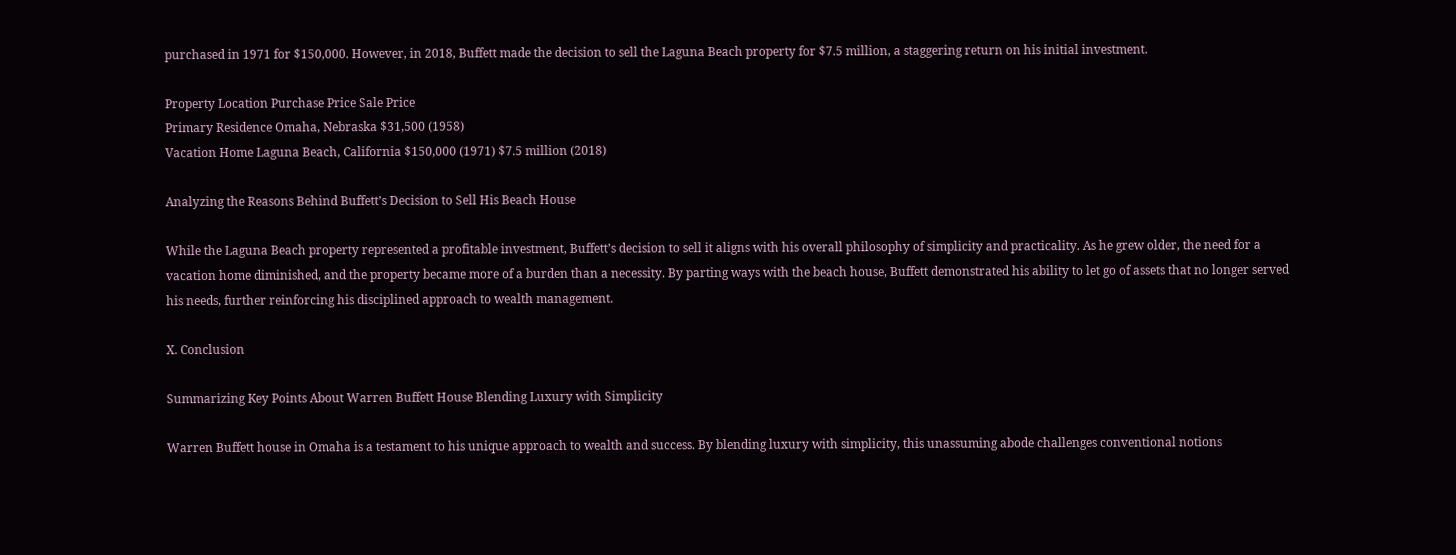purchased in 1971 for $150,000. However, in 2018, Buffett made the decision to sell the Laguna Beach property for $7.5 million, a staggering return on his initial investment.

Property Location Purchase Price Sale Price
Primary Residence Omaha, Nebraska $31,500 (1958)
Vacation Home Laguna Beach, California $150,000 (1971) $7.5 million (2018)

Analyzing the Reasons Behind Buffett’s Decision to Sell His Beach House

While the Laguna Beach property represented a profitable investment, Buffett’s decision to sell it aligns with his overall philosophy of simplicity and practicality. As he grew older, the need for a vacation home diminished, and the property became more of a burden than a necessity. By parting ways with the beach house, Buffett demonstrated his ability to let go of assets that no longer served his needs, further reinforcing his disciplined approach to wealth management.

X. Conclusion

Summarizing Key Points About Warren Buffett House Blending Luxury with Simplicity

Warren Buffett house in Omaha is a testament to his unique approach to wealth and success. By blending luxury with simplicity, this unassuming abode challenges conventional notions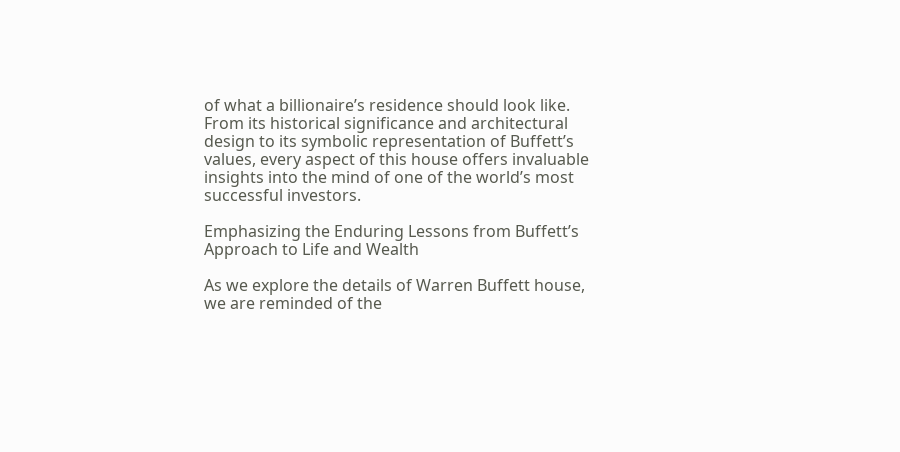of what a billionaire’s residence should look like. From its historical significance and architectural design to its symbolic representation of Buffett’s values, every aspect of this house offers invaluable insights into the mind of one of the world’s most successful investors.

Emphasizing the Enduring Lessons from Buffett’s Approach to Life and Wealth

As we explore the details of Warren Buffett house, we are reminded of the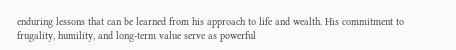enduring lessons that can be learned from his approach to life and wealth. His commitment to frugality, humility, and long-term value serve as powerful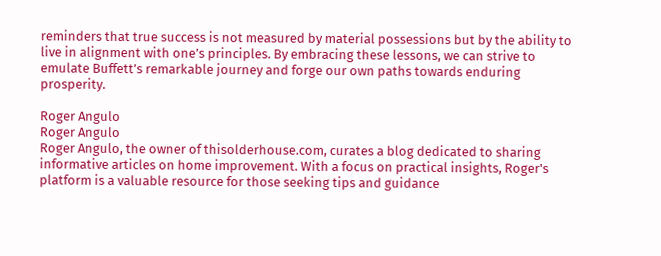reminders that true success is not measured by material possessions but by the ability to live in alignment with one’s principles. By embracing these lessons, we can strive to emulate Buffett’s remarkable journey and forge our own paths towards enduring prosperity.

Roger Angulo
Roger Angulo
Roger Angulo, the owner of thisolderhouse.com, curates a blog dedicated to sharing informative articles on home improvement. With a focus on practical insights, Roger's platform is a valuable resource for those seeking tips and guidance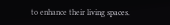to enhance their living spaces.